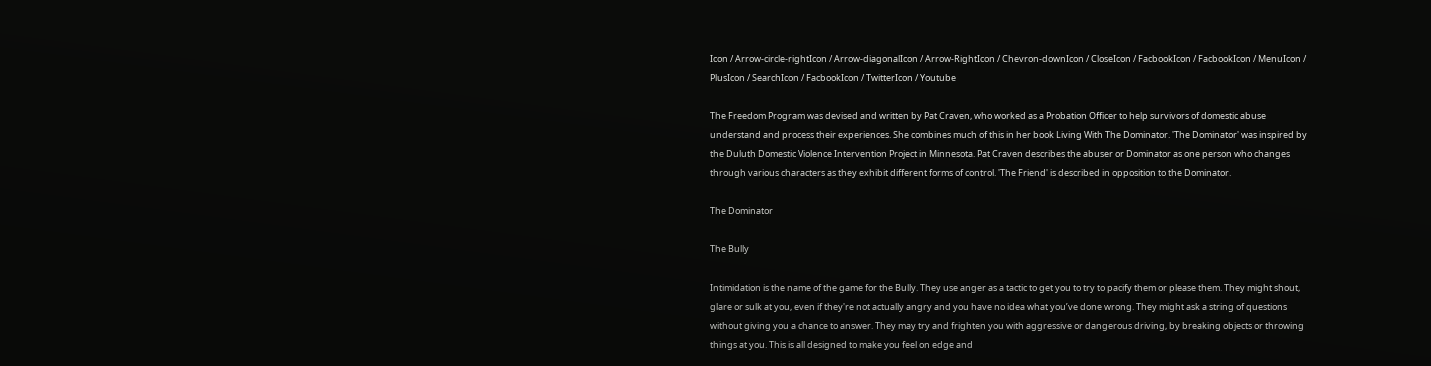Icon / Arrow-circle-rightIcon / Arrow-diagonalIcon / Arrow-RightIcon / Chevron-downIcon / CloseIcon / FacbookIcon / FacbookIcon / MenuIcon / PlusIcon / SearchIcon / FacbookIcon / TwitterIcon / Youtube

The Freedom Program was devised and written by Pat Craven, who worked as a Probation Officer to help survivors of domestic abuse understand and process their experiences. She combines much of this in her book Living With The Dominator. 'The Dominator' was inspired by the Duluth Domestic Violence Intervention Project in Minnesota. Pat Craven describes the abuser or Dominator as one person who changes through various characters as they exhibit different forms of control. 'The Friend' is described in opposition to the Dominator.

The Dominator

The Bully

Intimidation is the name of the game for the Bully. They use anger as a tactic to get you to try to pacify them or please them. They might shout, glare or sulk at you, even if they're not actually angry and you have no idea what you’ve done wrong. They might ask a string of questions without giving you a chance to answer. They may try and frighten you with aggressive or dangerous driving, by breaking objects or throwing things at you. This is all designed to make you feel on edge and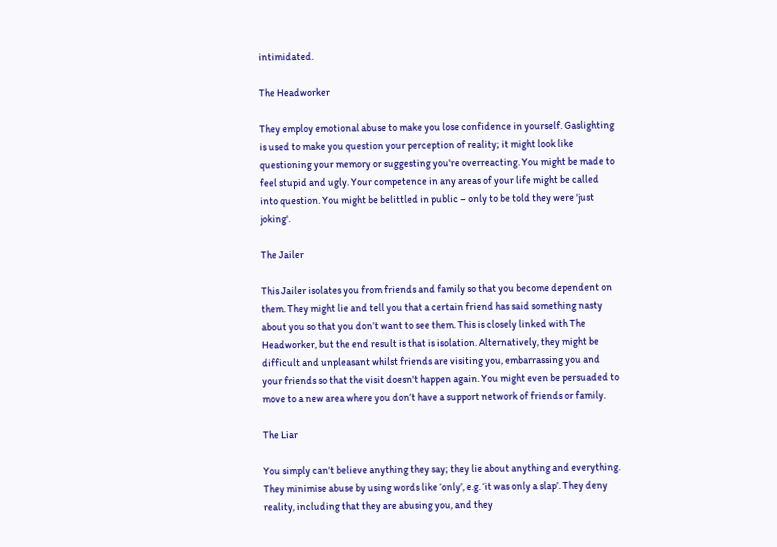intimidated.

The Headworker

They employ emotional abuse to make you lose confidence in yourself. Gaslighting is used to make you question your perception of reality; it might look like questioning your memory or suggesting you're overreacting. You might be made to feel stupid and ugly. Your competence in any areas of your life might be called into question. You might be belittled in public – only to be told they were 'just joking'.

The Jailer

This Jailer isolates you from friends and family so that you become dependent on them. They might lie and tell you that a certain friend has said something nasty about you so that you don’t want to see them. This is closely linked with The Headworker, but the end result is that is isolation. Alternatively, they might be difficult and unpleasant whilst friends are visiting you, embarrassing you and your friends so that the visit doesn't happen again. You might even be persuaded to move to a new area where you don’t have a support network of friends or family.

The Liar

You simply can't believe anything they say; they lie about anything and everything. They minimise abuse by using words like ‘only’, e.g. ‘it was only a slap’. They deny reality, including that they are abusing you, and they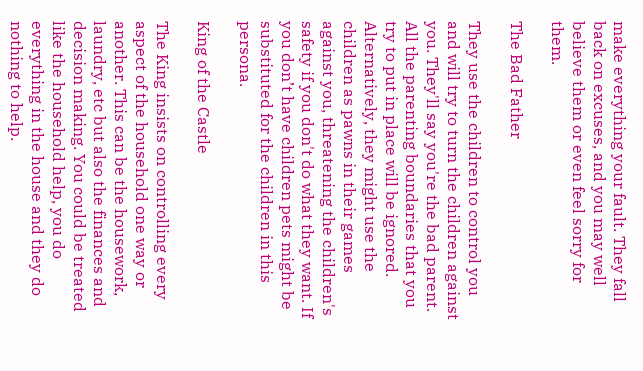make everything your fault. They fall back on excuses, and you may well believe them or even feel sorry for them.

The Bad Father

They use the children to control you and will try to turn the children against you. They'll say you're the bad parent. All the parenting boundaries that you try to put in place will be ignored. Alternatively, they might use the children as pawns in their games against you, threatening the children's safety if you don't do what they want. If you don’t have children pets might be substituted for the children in this persona.

King of the Castle

The King insists on controlling every aspect of the household one way or another. This can be the housework, laundry, etc but also the finances and decision making. You could be treated like the household help, you do everything in the house and they do nothing to help.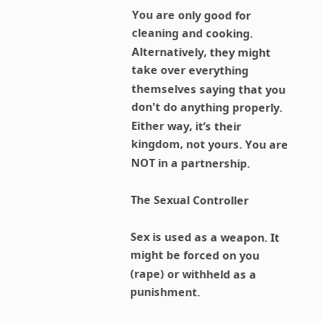You are only good for cleaning and cooking. Alternatively, they might take over everything themselves saying that you don't do anything properly. Either way, it’s their kingdom, not yours. You are NOT in a partnership.

The Sexual Controller

Sex is used as a weapon. It might be forced on you (rape) or withheld as a punishment.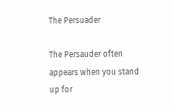The Persuader

The Persauder often appears when you stand up for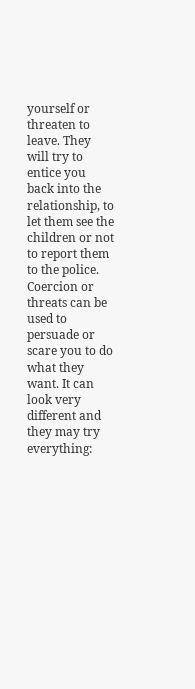yourself or threaten to leave. They will try to entice you back into the relationship, to let them see the children or not to report them to the police. Coercion or threats can be used to persuade or scare you to do what they want. It can look very different and they may try everything: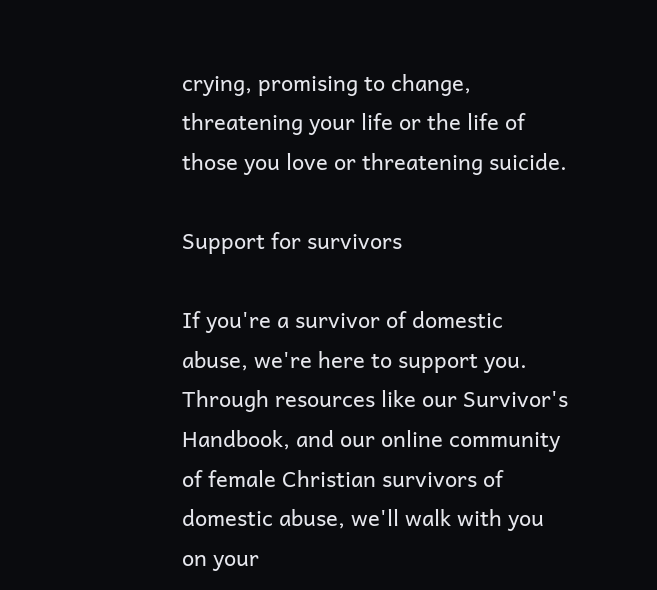crying, promising to change, threatening your life or the life of those you love or threatening suicide.

Support for survivors

If you're a survivor of domestic abuse, we're here to support you. Through resources like our Survivor's Handbook, and our online community of female Christian survivors of domestic abuse, we'll walk with you on your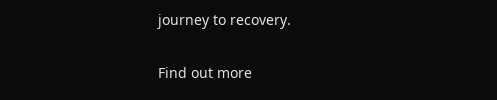journey to recovery.

Find out more